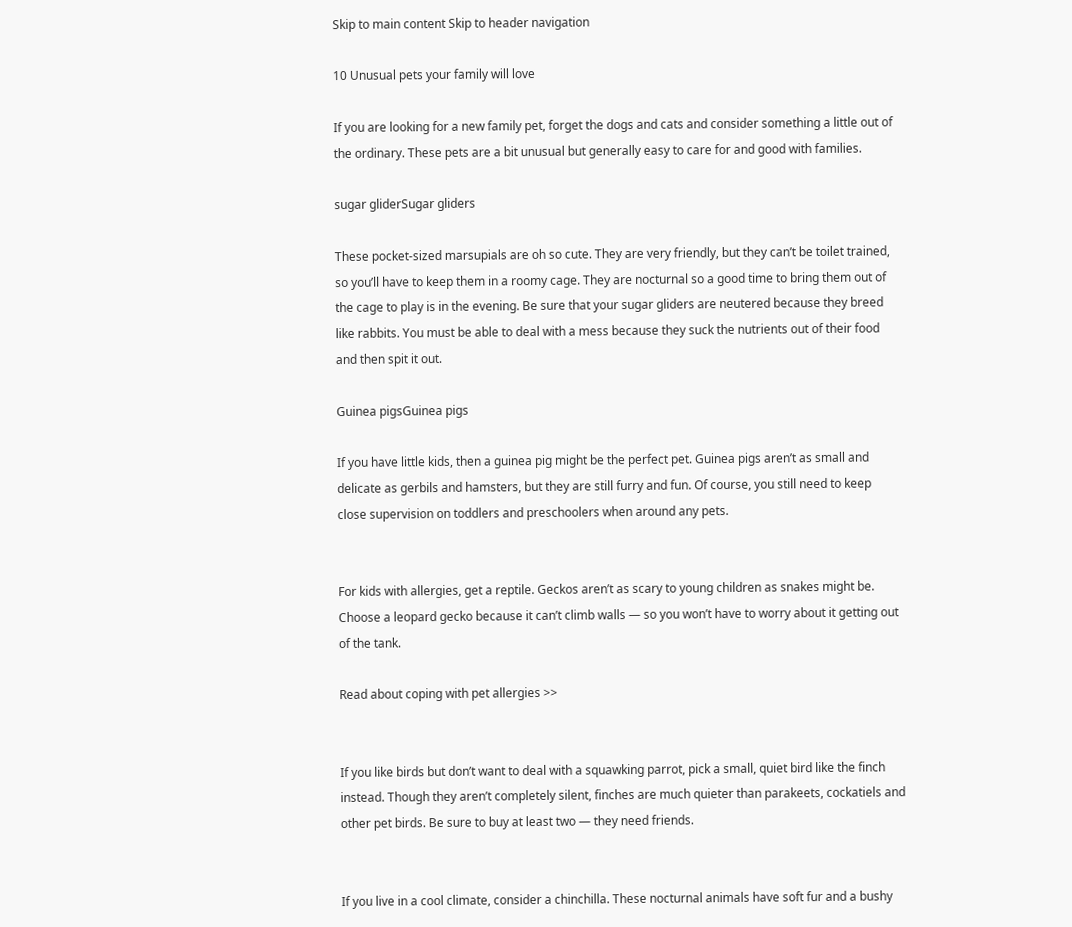Skip to main content Skip to header navigation

10 Unusual pets your family will love

If you are looking for a new family pet, forget the dogs and cats and consider something a little out of the ordinary. These pets are a bit unusual but generally easy to care for and good with families.

sugar gliderSugar gliders

These pocket-sized marsupials are oh so cute. They are very friendly, but they can’t be toilet trained, so you’ll have to keep them in a roomy cage. They are nocturnal so a good time to bring them out of the cage to play is in the evening. Be sure that your sugar gliders are neutered because they breed like rabbits. You must be able to deal with a mess because they suck the nutrients out of their food and then spit it out.

Guinea pigsGuinea pigs

If you have little kids, then a guinea pig might be the perfect pet. Guinea pigs aren’t as small and delicate as gerbils and hamsters, but they are still furry and fun. Of course, you still need to keep close supervision on toddlers and preschoolers when around any pets.


For kids with allergies, get a reptile. Geckos aren’t as scary to young children as snakes might be. Choose a leopard gecko because it can’t climb walls — so you won’t have to worry about it getting out of the tank.

Read about coping with pet allergies >>


If you like birds but don’t want to deal with a squawking parrot, pick a small, quiet bird like the finch instead. Though they aren’t completely silent, finches are much quieter than parakeets, cockatiels and other pet birds. Be sure to buy at least two — they need friends.


If you live in a cool climate, consider a chinchilla. These nocturnal animals have soft fur and a bushy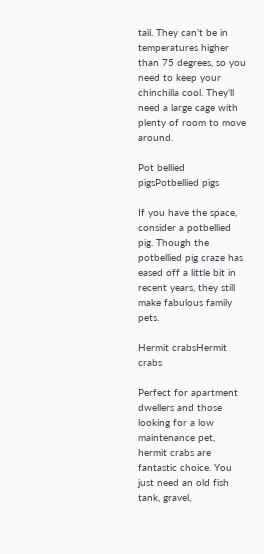tail. They can’t be in temperatures higher than 75 degrees, so you need to keep your chinchilla cool. They’ll need a large cage with plenty of room to move around.

Pot bellied pigsPotbellied pigs

If you have the space, consider a potbellied pig. Though the potbellied pig craze has eased off a little bit in recent years, they still make fabulous family pets.

Hermit crabsHermit crabs

Perfect for apartment dwellers and those looking for a low maintenance pet, hermit crabs are fantastic choice. You just need an old fish tank, gravel,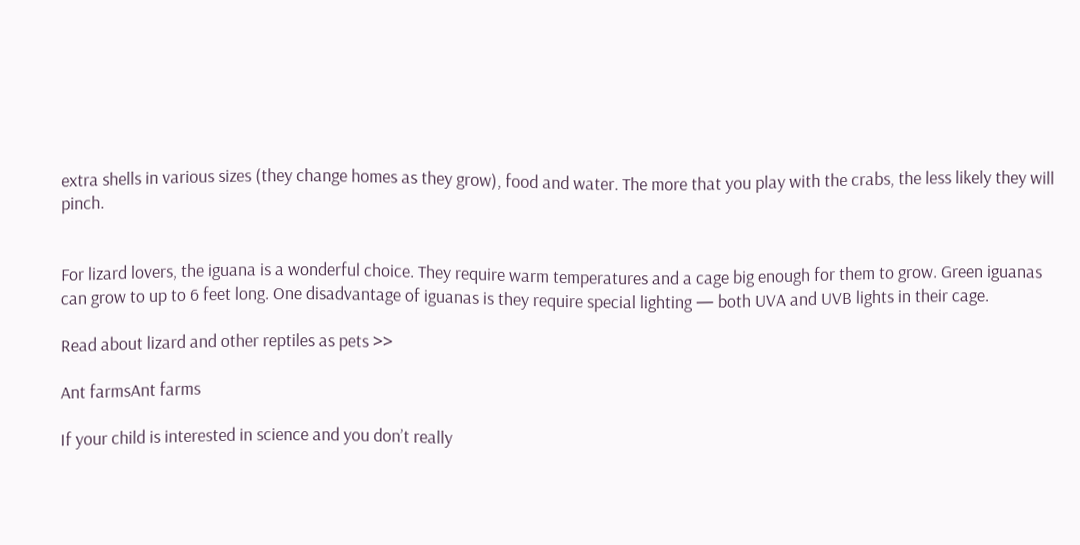extra shells in various sizes (they change homes as they grow), food and water. The more that you play with the crabs, the less likely they will pinch.


For lizard lovers, the iguana is a wonderful choice. They require warm temperatures and a cage big enough for them to grow. Green iguanas can grow to up to 6 feet long. One disadvantage of iguanas is they require special lighting — both UVA and UVB lights in their cage.

Read about lizard and other reptiles as pets >>

Ant farmsAnt farms

If your child is interested in science and you don’t really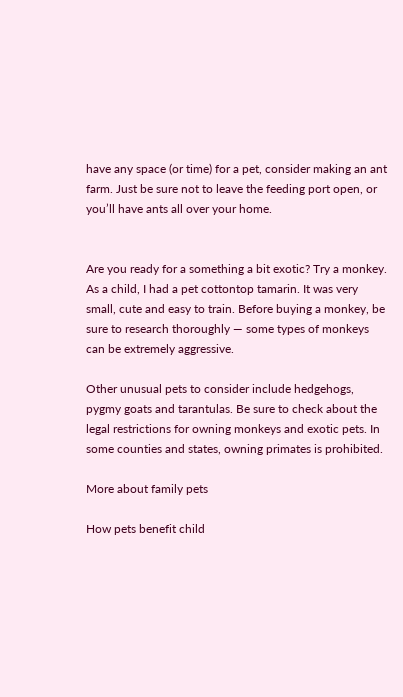have any space (or time) for a pet, consider making an ant farm. Just be sure not to leave the feeding port open, or you’ll have ants all over your home.


Are you ready for a something a bit exotic? Try a monkey. As a child, I had a pet cottontop tamarin. It was very small, cute and easy to train. Before buying a monkey, be sure to research thoroughly — some types of monkeys can be extremely aggressive.

Other unusual pets to consider include hedgehogs, pygmy goats and tarantulas. Be sure to check about the legal restrictions for owning monkeys and exotic pets. In some counties and states, owning primates is prohibited.

More about family pets

How pets benefit child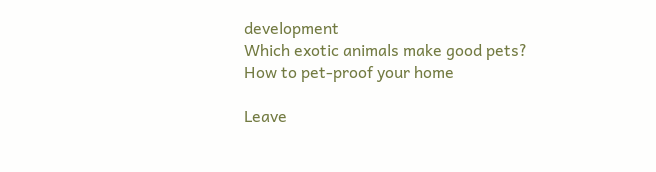development
Which exotic animals make good pets?
How to pet-proof your home

Leave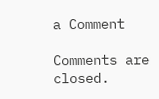a Comment

Comments are closed.